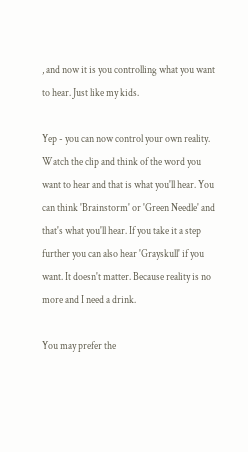, and now it is you controlling what you want to hear. Just like my kids.

Yep - you can now control your own reality. Watch the clip and think of the word you want to hear and that is what you'll hear. You can think 'Brainstorm' or 'Green Needle' and that's what you'll hear. If you take it a step further you can also hear 'Grayskull' if you want. It doesn't matter. Because reality is no more and I need a drink.

You may prefer the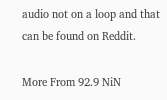audio not on a loop and that can be found on Reddit.

More From 92.9 NiN